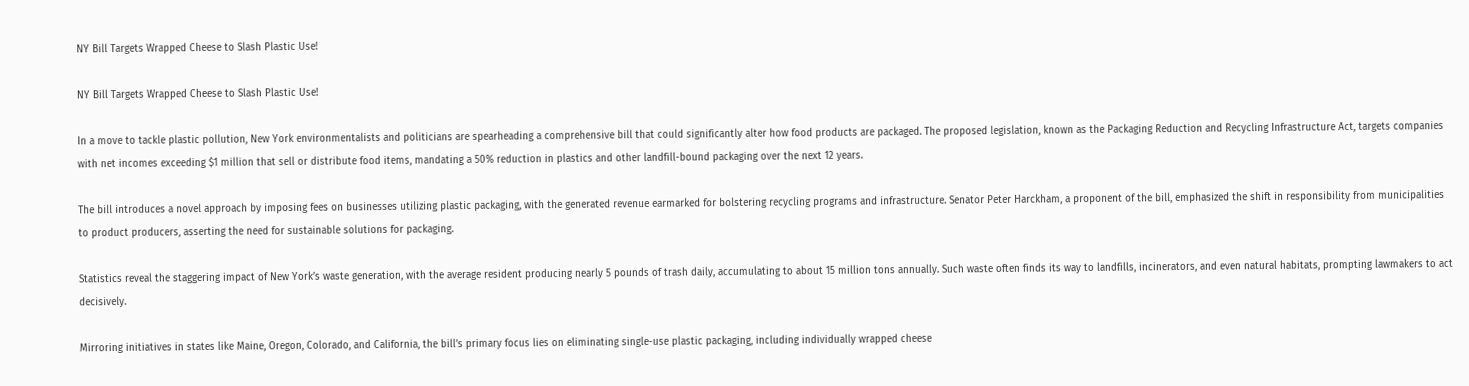NY Bill Targets Wrapped Cheese to Slash Plastic Use!

NY Bill Targets Wrapped Cheese to Slash Plastic Use!

In a move to tackle plastic pollution, New York environmentalists and politicians are spearheading a comprehensive bill that could significantly alter how food products are packaged. The proposed legislation, known as the Packaging Reduction and Recycling Infrastructure Act, targets companies with net incomes exceeding $1 million that sell or distribute food items, mandating a 50% reduction in plastics and other landfill-bound packaging over the next 12 years.

The bill introduces a novel approach by imposing fees on businesses utilizing plastic packaging, with the generated revenue earmarked for bolstering recycling programs and infrastructure. Senator Peter Harckham, a proponent of the bill, emphasized the shift in responsibility from municipalities to product producers, asserting the need for sustainable solutions for packaging.

Statistics reveal the staggering impact of New York’s waste generation, with the average resident producing nearly 5 pounds of trash daily, accumulating to about 15 million tons annually. Such waste often finds its way to landfills, incinerators, and even natural habitats, prompting lawmakers to act decisively.

Mirroring initiatives in states like Maine, Oregon, Colorado, and California, the bill’s primary focus lies on eliminating single-use plastic packaging, including individually wrapped cheese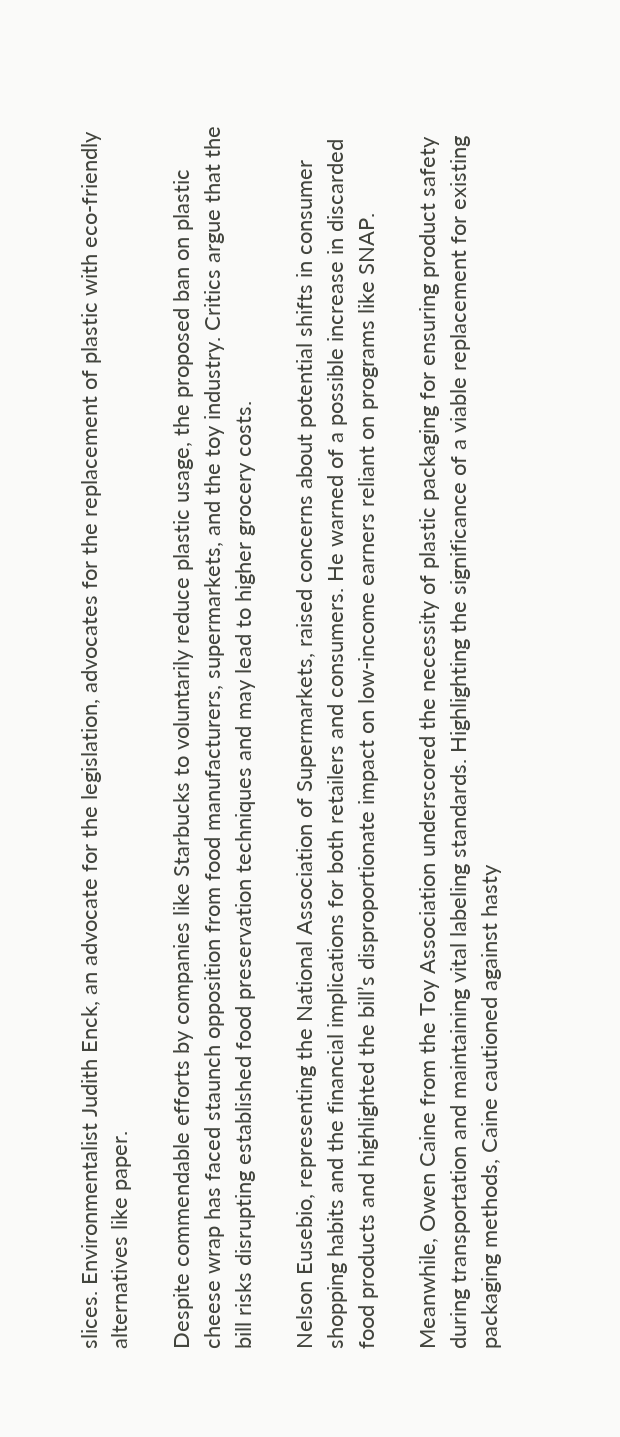slices. Environmentalist Judith Enck, an advocate for the legislation, advocates for the replacement of plastic with eco-friendly alternatives like paper.

Despite commendable efforts by companies like Starbucks to voluntarily reduce plastic usage, the proposed ban on plastic cheese wrap has faced staunch opposition from food manufacturers, supermarkets, and the toy industry. Critics argue that the bill risks disrupting established food preservation techniques and may lead to higher grocery costs.

Nelson Eusebio, representing the National Association of Supermarkets, raised concerns about potential shifts in consumer shopping habits and the financial implications for both retailers and consumers. He warned of a possible increase in discarded food products and highlighted the bill’s disproportionate impact on low-income earners reliant on programs like SNAP.

Meanwhile, Owen Caine from the Toy Association underscored the necessity of plastic packaging for ensuring product safety during transportation and maintaining vital labeling standards. Highlighting the significance of a viable replacement for existing packaging methods, Caine cautioned against hasty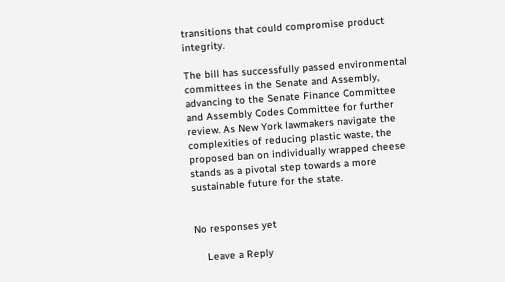transitions that could compromise product integrity.

The bill has successfully passed environmental committees in the Senate and Assembly, advancing to the Senate Finance Committee and Assembly Codes Committee for further review. As New York lawmakers navigate the complexities of reducing plastic waste, the proposed ban on individually wrapped cheese stands as a pivotal step towards a more sustainable future for the state.


No responses yet

    Leave a Reply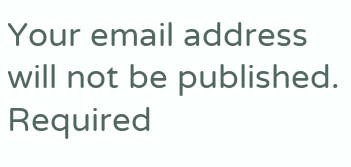Your email address will not be published. Required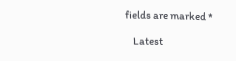fields are marked *

    Latest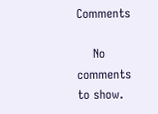Comments

    No comments to show.